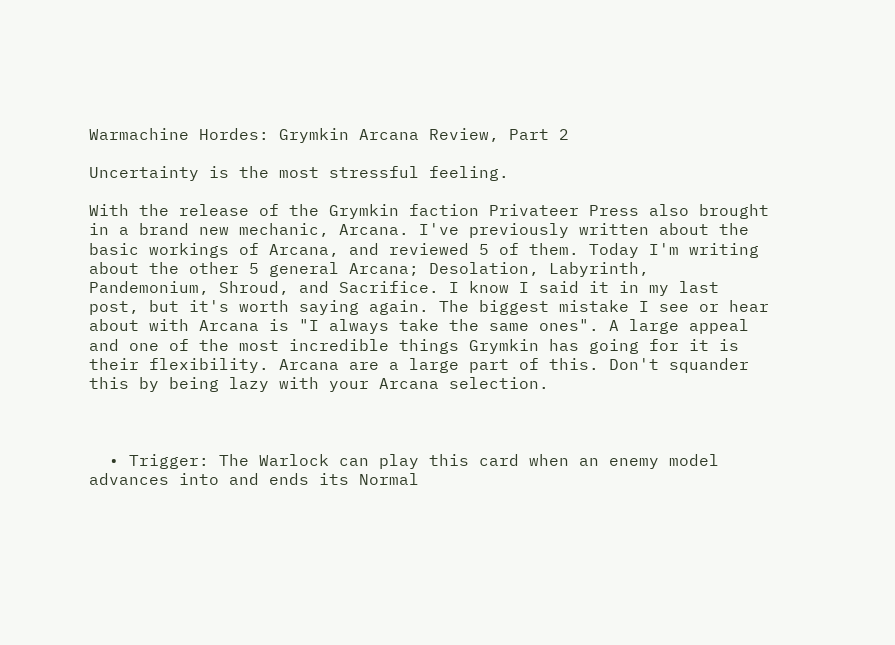Warmachine Hordes: Grymkin Arcana Review, Part 2

Uncertainty is the most stressful feeling.

With the release of the Grymkin faction Privateer Press also brought in a brand new mechanic, Arcana. I've previously written about the basic workings of Arcana, and reviewed 5 of them. Today I'm writing about the other 5 general Arcana; Desolation, Labyrinth, Pandemonium, Shroud, and Sacrifice. I know I said it in my last post, but it's worth saying again. The biggest mistake I see or hear about with Arcana is "I always take the same ones". A large appeal and one of the most incredible things Grymkin has going for it is their flexibility. Arcana are a large part of this. Don't squander this by being lazy with your Arcana selection.



  • Trigger: The Warlock can play this card when an enemy model advances into and ends its Normal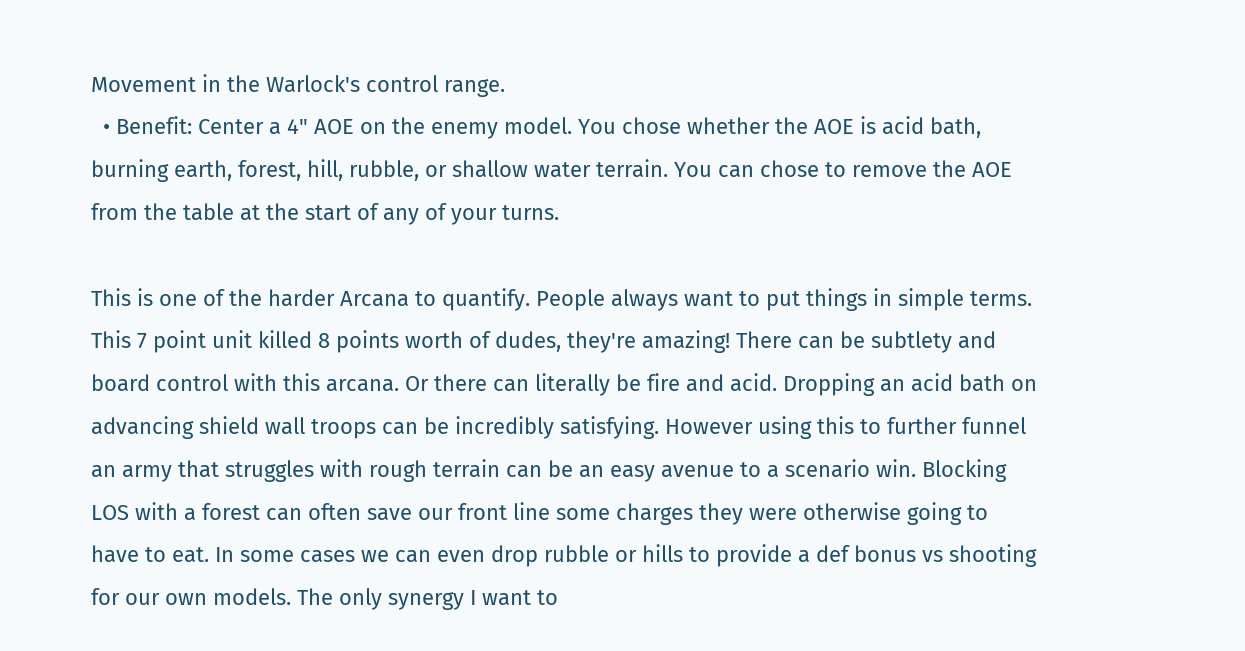Movement in the Warlock's control range.
  • Benefit: Center a 4" AOE on the enemy model. You chose whether the AOE is acid bath, burning earth, forest, hill, rubble, or shallow water terrain. You can chose to remove the AOE from the table at the start of any of your turns.

This is one of the harder Arcana to quantify. People always want to put things in simple terms. This 7 point unit killed 8 points worth of dudes, they're amazing! There can be subtlety and board control with this arcana. Or there can literally be fire and acid. Dropping an acid bath on advancing shield wall troops can be incredibly satisfying. However using this to further funnel an army that struggles with rough terrain can be an easy avenue to a scenario win. Blocking LOS with a forest can often save our front line some charges they were otherwise going to have to eat. In some cases we can even drop rubble or hills to provide a def bonus vs shooting for our own models. The only synergy I want to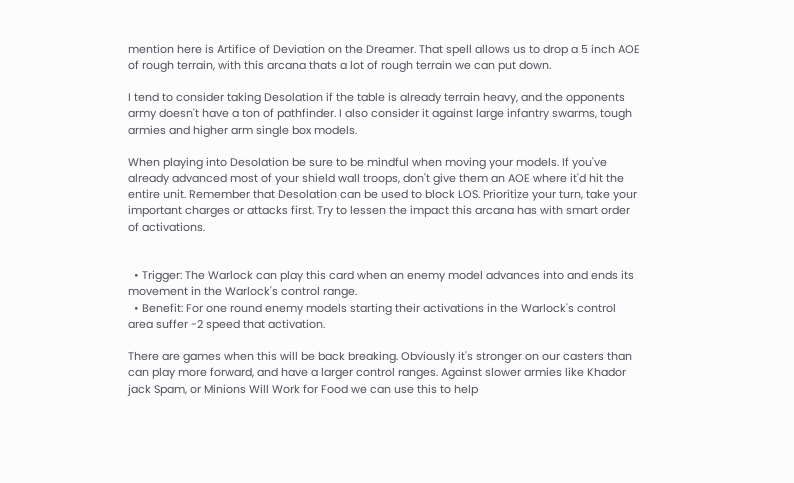mention here is Artifice of Deviation on the Dreamer. That spell allows us to drop a 5 inch AOE of rough terrain, with this arcana thats a lot of rough terrain we can put down.

I tend to consider taking Desolation if the table is already terrain heavy, and the opponents army doesn't have a ton of pathfinder. I also consider it against large infantry swarms, tough armies and higher arm single box models.

When playing into Desolation be sure to be mindful when moving your models. If you've already advanced most of your shield wall troops, don't give them an AOE where it'd hit the entire unit. Remember that Desolation can be used to block LOS. Prioritize your turn, take your important charges or attacks first. Try to lessen the impact this arcana has with smart order of activations.


  • Trigger: The Warlock can play this card when an enemy model advances into and ends its movement in the Warlock's control range.
  • Benefit: For one round enemy models starting their activations in the Warlock's control area suffer -2 speed that activation.

There are games when this will be back breaking. Obviously it's stronger on our casters than can play more forward, and have a larger control ranges. Against slower armies like Khador jack Spam, or Minions Will Work for Food we can use this to help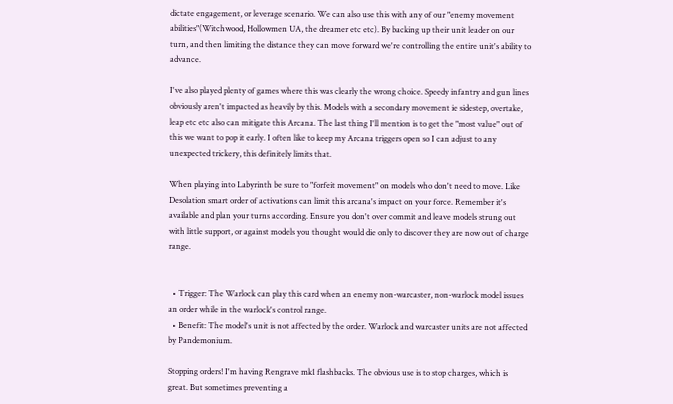dictate engagement, or leverage scenario. We can also use this with any of our "enemy movement abilities"(Witchwood, Hollowmen UA, the dreamer etc etc). By backing up their unit leader on our turn, and then limiting the distance they can move forward we're controlling the entire unit's ability to advance.

I've also played plenty of games where this was clearly the wrong choice. Speedy infantry and gun lines obviously aren't impacted as heavily by this. Models with a secondary movement ie sidestep, overtake, leap etc etc also can mitigate this Arcana. The last thing I'll mention is to get the "most value" out of this we want to pop it early. I often like to keep my Arcana triggers open so I can adjust to any unexpected trickery, this definitely limits that.

When playing into Labyrinth be sure to "forfeit movement" on models who don't need to move. Like Desolation smart order of activations can limit this arcana's impact on your force. Remember it's available and plan your turns according. Ensure you don't over commit and leave models strung out with little support, or against models you thought would die only to discover they are now out of charge range.


  • Trigger: The Warlock can play this card when an enemy non-warcaster, non-warlock model issues an order while in the warlock's control range.
  • Benefit: The model's unit is not affected by the order. Warlock and warcaster units are not affected by Pandemonium.

Stopping orders! I'm having Rengrave mk1 flashbacks. The obvious use is to stop charges, which is great. But sometimes preventing a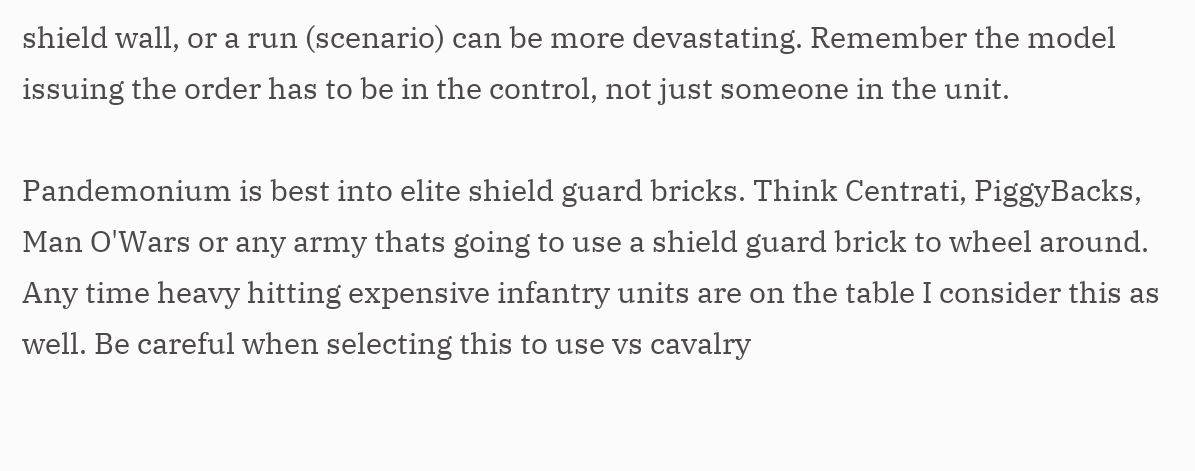shield wall, or a run (scenario) can be more devastating. Remember the model issuing the order has to be in the control, not just someone in the unit.

Pandemonium is best into elite shield guard bricks. Think Centrati, PiggyBacks, Man O'Wars or any army thats going to use a shield guard brick to wheel around. Any time heavy hitting expensive infantry units are on the table I consider this as well. Be careful when selecting this to use vs cavalry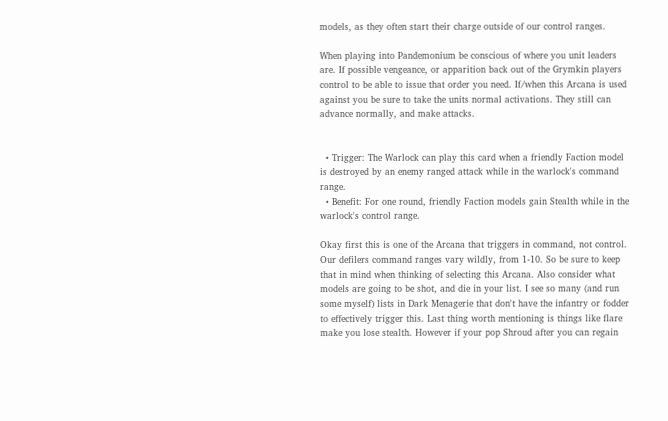models, as they often start their charge outside of our control ranges.

When playing into Pandemonium be conscious of where you unit leaders are. If possible vengeance, or apparition back out of the Grymkin players control to be able to issue that order you need. If/when this Arcana is used against you be sure to take the units normal activations. They still can advance normally, and make attacks.


  • Trigger: The Warlock can play this card when a friendly Faction model is destroyed by an enemy ranged attack while in the warlock's command range.
  • Benefit: For one round, friendly Faction models gain Stealth while in the warlock's control range.

Okay first this is one of the Arcana that triggers in command, not control. Our defilers command ranges vary wildly, from 1-10. So be sure to keep that in mind when thinking of selecting this Arcana. Also consider what models are going to be shot, and die in your list. I see so many (and run some myself) lists in Dark Menagerie that don't have the infantry or fodder to effectively trigger this. Last thing worth mentioning is things like flare make you lose stealth. However if your pop Shroud after you can regain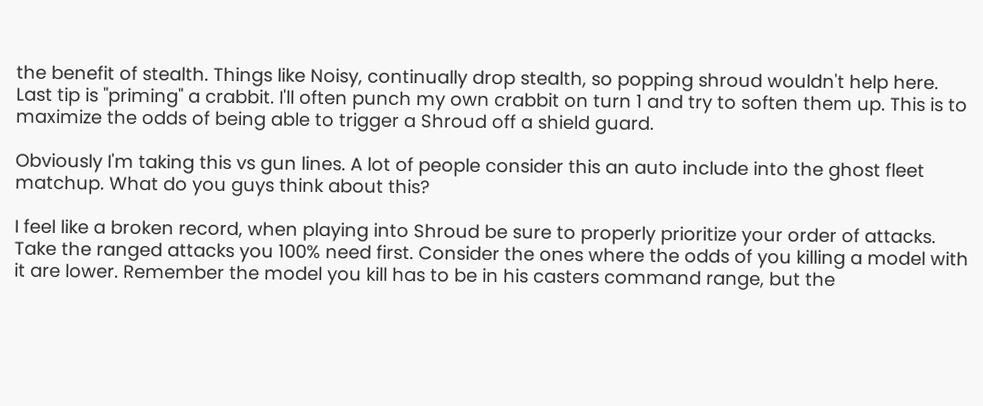the benefit of stealth. Things like Noisy, continually drop stealth, so popping shroud wouldn't help here. Last tip is "priming" a crabbit. I'll often punch my own crabbit on turn 1 and try to soften them up. This is to maximize the odds of being able to trigger a Shroud off a shield guard.

Obviously I'm taking this vs gun lines. A lot of people consider this an auto include into the ghost fleet matchup. What do you guys think about this?

I feel like a broken record, when playing into Shroud be sure to properly prioritize your order of attacks. Take the ranged attacks you 100% need first. Consider the ones where the odds of you killing a model with it are lower. Remember the model you kill has to be in his casters command range, but the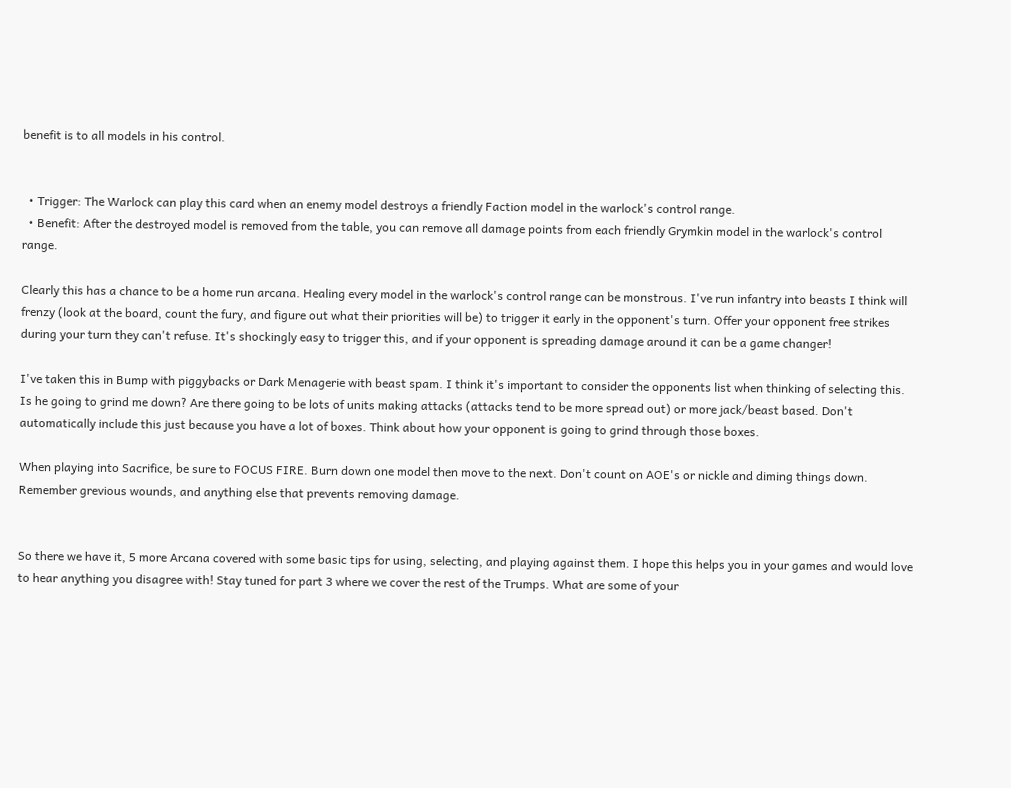benefit is to all models in his control.


  • Trigger: The Warlock can play this card when an enemy model destroys a friendly Faction model in the warlock's control range.
  • Benefit: After the destroyed model is removed from the table, you can remove all damage points from each friendly Grymkin model in the warlock's control range.

Clearly this has a chance to be a home run arcana. Healing every model in the warlock's control range can be monstrous. I've run infantry into beasts I think will frenzy (look at the board, count the fury, and figure out what their priorities will be) to trigger it early in the opponent's turn. Offer your opponent free strikes during your turn they can't refuse. It's shockingly easy to trigger this, and if your opponent is spreading damage around it can be a game changer!

I've taken this in Bump with piggybacks or Dark Menagerie with beast spam. I think it's important to consider the opponents list when thinking of selecting this. Is he going to grind me down? Are there going to be lots of units making attacks (attacks tend to be more spread out) or more jack/beast based. Don't automatically include this just because you have a lot of boxes. Think about how your opponent is going to grind through those boxes.

When playing into Sacrifice, be sure to FOCUS FIRE. Burn down one model then move to the next. Don't count on AOE's or nickle and diming things down. Remember grevious wounds, and anything else that prevents removing damage.


So there we have it, 5 more Arcana covered with some basic tips for using, selecting, and playing against them. I hope this helps you in your games and would love to hear anything you disagree with! Stay tuned for part 3 where we cover the rest of the Trumps. What are some of your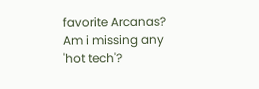favorite Arcanas? Am i missing any 'hot tech'?